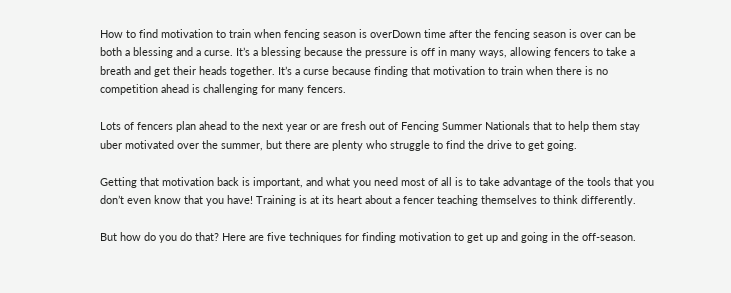How to find motivation to train when fencing season is overDown time after the fencing season is over can be both a blessing and a curse. It’s a blessing because the pressure is off in many ways, allowing fencers to take a breath and get their heads together. It’s a curse because finding that motivation to train when there is no competition ahead is challenging for many fencers.

Lots of fencers plan ahead to the next year or are fresh out of Fencing Summer Nationals that to help them stay uber motivated over the summer, but there are plenty who struggle to find the drive to get going.

Getting that motivation back is important, and what you need most of all is to take advantage of the tools that you don’t even know that you have! Training is at its heart about a fencer teaching themselves to think differently.

But how do you do that? Here are five techniques for finding motivation to get up and going in the off-season.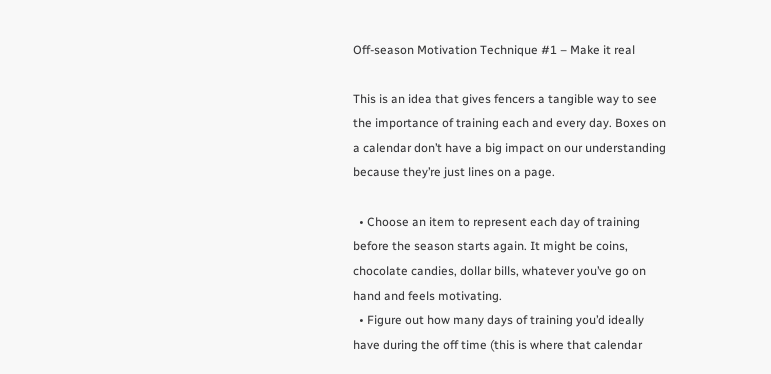Off-season Motivation Technique #1 – Make it real

This is an idea that gives fencers a tangible way to see the importance of training each and every day. Boxes on a calendar don’t have a big impact on our understanding because they’re just lines on a page.

  • Choose an item to represent each day of training before the season starts again. It might be coins, chocolate candies, dollar bills, whatever you’ve go on hand and feels motivating.
  • Figure out how many days of training you’d ideally have during the off time (this is where that calendar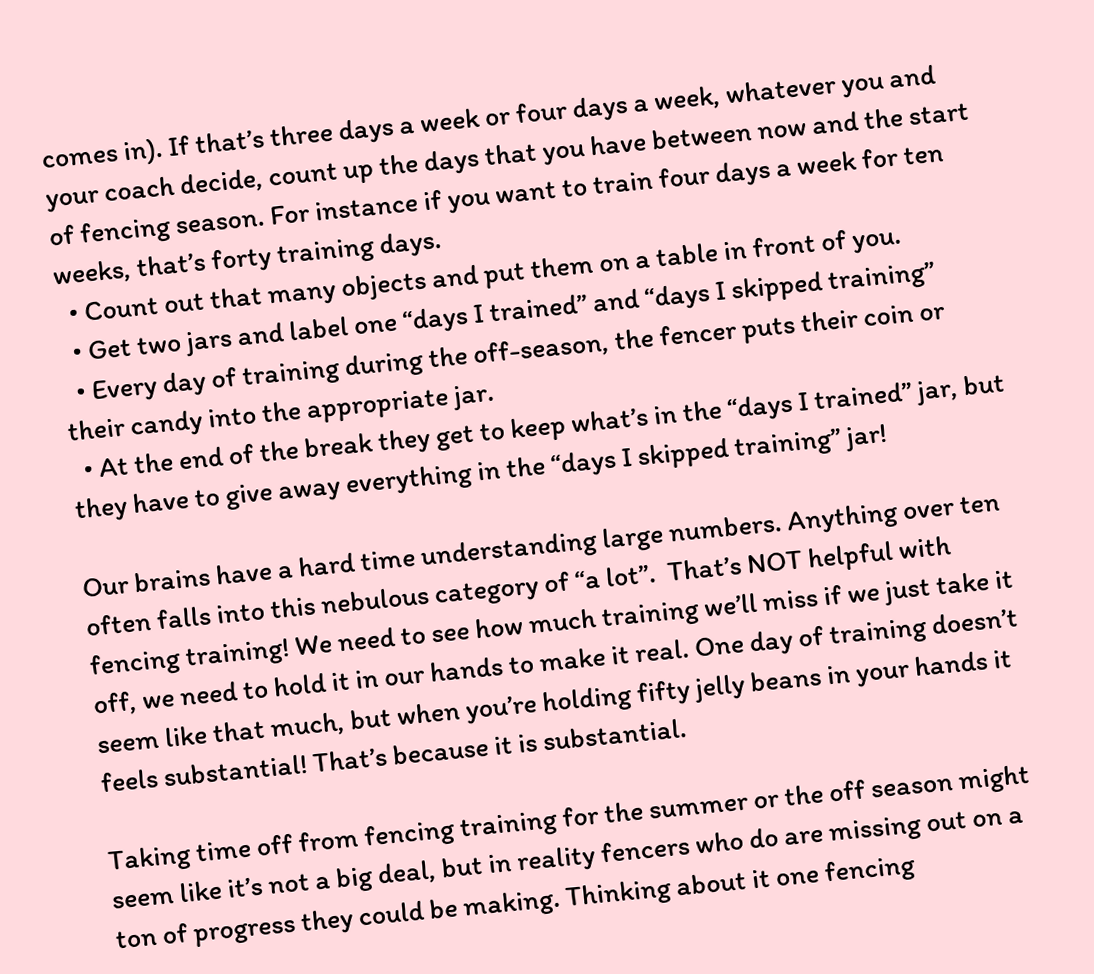comes in). If that’s three days a week or four days a week, whatever you and your coach decide, count up the days that you have between now and the start of fencing season. For instance if you want to train four days a week for ten weeks, that’s forty training days.
  • Count out that many objects and put them on a table in front of you.
  • Get two jars and label one “days I trained” and “days I skipped training”
  • Every day of training during the off-season, the fencer puts their coin or their candy into the appropriate jar.
  • At the end of the break they get to keep what’s in the “days I trained” jar, but they have to give away everything in the “days I skipped training” jar!

Our brains have a hard time understanding large numbers. Anything over ten often falls into this nebulous category of “a lot”.  That’s NOT helpful with fencing training! We need to see how much training we’ll miss if we just take it off, we need to hold it in our hands to make it real. One day of training doesn’t seem like that much, but when you’re holding fifty jelly beans in your hands it feels substantial! That’s because it is substantial.

Taking time off from fencing training for the summer or the off season might seem like it’s not a big deal, but in reality fencers who do are missing out on a ton of progress they could be making. Thinking about it one fencing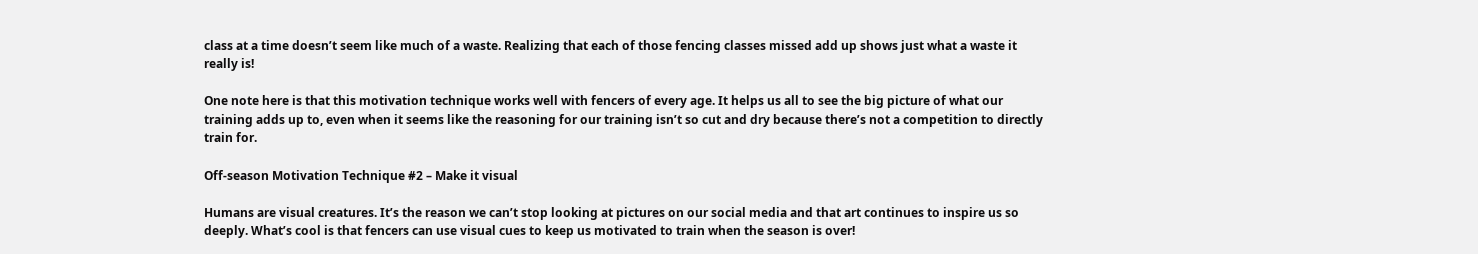class at a time doesn’t seem like much of a waste. Realizing that each of those fencing classes missed add up shows just what a waste it really is!

One note here is that this motivation technique works well with fencers of every age. It helps us all to see the big picture of what our training adds up to, even when it seems like the reasoning for our training isn’t so cut and dry because there’s not a competition to directly train for.

Off-season Motivation Technique #2 – Make it visual

Humans are visual creatures. It’s the reason we can’t stop looking at pictures on our social media and that art continues to inspire us so deeply. What’s cool is that fencers can use visual cues to keep us motivated to train when the season is over!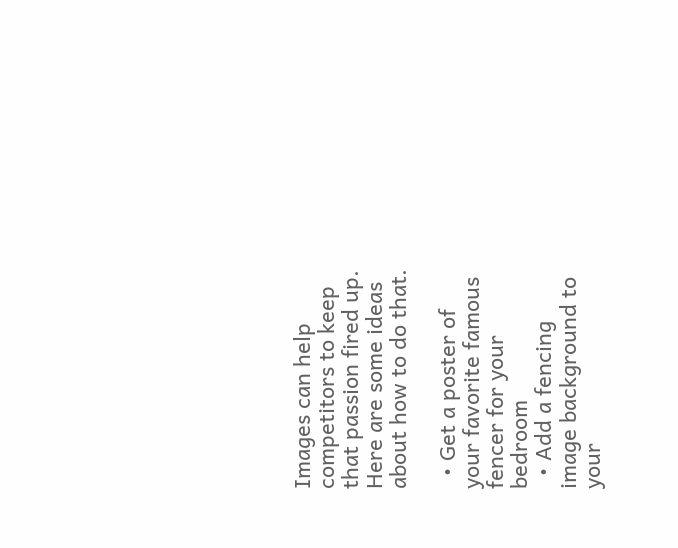Images can help competitors to keep that passion fired up. Here are some ideas about how to do that.

  • Get a poster of your favorite famous fencer for your bedroom
  • Add a fencing image background to your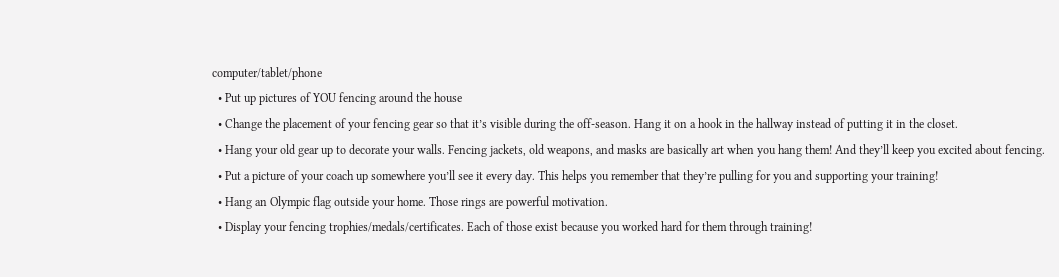computer/tablet/phone
  • Put up pictures of YOU fencing around the house
  • Change the placement of your fencing gear so that it’s visible during the off-season. Hang it on a hook in the hallway instead of putting it in the closet.
  • Hang your old gear up to decorate your walls. Fencing jackets, old weapons, and masks are basically art when you hang them! And they’ll keep you excited about fencing.
  • Put a picture of your coach up somewhere you’ll see it every day. This helps you remember that they’re pulling for you and supporting your training!
  • Hang an Olympic flag outside your home. Those rings are powerful motivation.
  • Display your fencing trophies/medals/certificates. Each of those exist because you worked hard for them through training!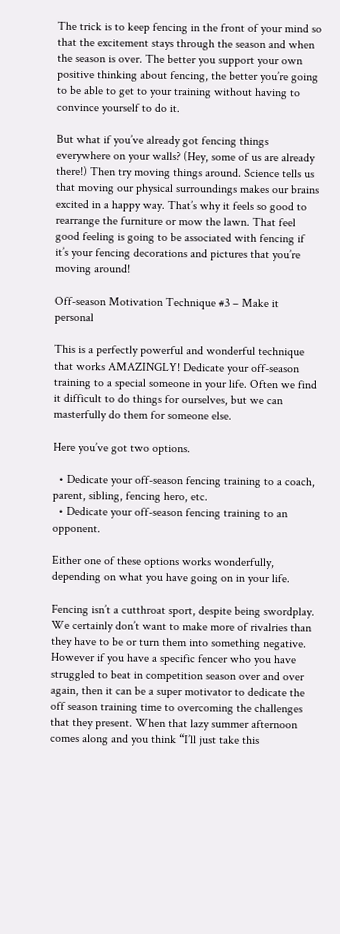The trick is to keep fencing in the front of your mind so that the excitement stays through the season and when the season is over. The better you support your own positive thinking about fencing, the better you’re going to be able to get to your training without having to convince yourself to do it.

But what if you’ve already got fencing things everywhere on your walls? (Hey, some of us are already there!) Then try moving things around. Science tells us that moving our physical surroundings makes our brains excited in a happy way. That’s why it feels so good to rearrange the furniture or mow the lawn. That feel good feeling is going to be associated with fencing if it’s your fencing decorations and pictures that you’re moving around!

Off-season Motivation Technique #3 – Make it personal

This is a perfectly powerful and wonderful technique that works AMAZINGLY! Dedicate your off-season training to a special someone in your life. Often we find it difficult to do things for ourselves, but we can masterfully do them for someone else.

Here you’ve got two options.

  • Dedicate your off-season fencing training to a coach, parent, sibling, fencing hero, etc.
  • Dedicate your off-season fencing training to an opponent.

Either one of these options works wonderfully, depending on what you have going on in your life.

Fencing isn’t a cutthroat sport, despite being swordplay. We certainly don’t want to make more of rivalries than they have to be or turn them into something negative. However if you have a specific fencer who you have struggled to beat in competition season over and over again, then it can be a super motivator to dedicate the off season training time to overcoming the challenges that they present. When that lazy summer afternoon comes along and you think “I’ll just take this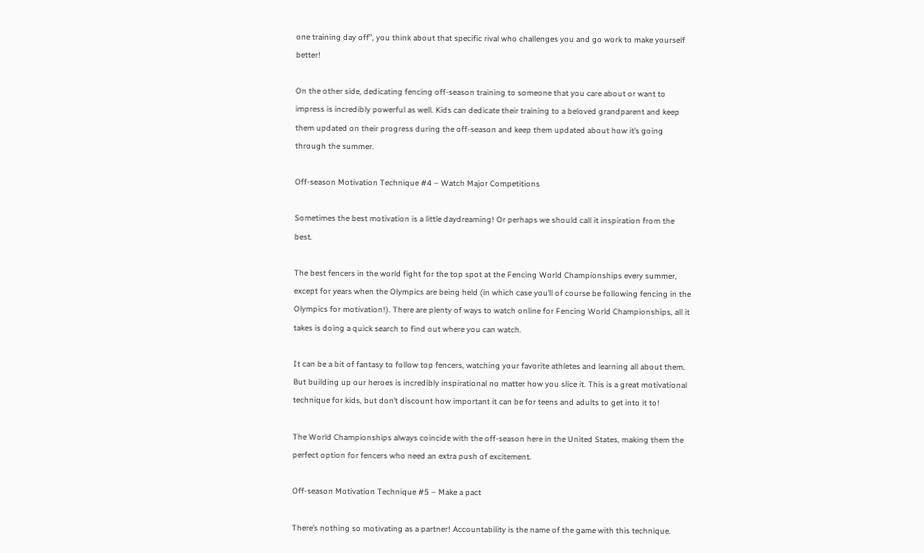one training day off”, you think about that specific rival who challenges you and go work to make yourself better!

On the other side, dedicating fencing off-season training to someone that you care about or want to impress is incredibly powerful as well. Kids can dedicate their training to a beloved grandparent and keep them updated on their progress during the off-season and keep them updated about how it’s going through the summer.

Off-season Motivation Technique #4 – Watch Major Competitions

Sometimes the best motivation is a little daydreaming! Or perhaps we should call it inspiration from the best.

The best fencers in the world fight for the top spot at the Fencing World Championships every summer, except for years when the Olympics are being held (in which case you’ll of course be following fencing in the Olympics for motivation!). There are plenty of ways to watch online for Fencing World Championships, all it takes is doing a quick search to find out where you can watch.

It can be a bit of fantasy to follow top fencers, watching your favorite athletes and learning all about them. But building up our heroes is incredibly inspirational no matter how you slice it. This is a great motivational technique for kids, but don’t discount how important it can be for teens and adults to get into it to!

The World Championships always coincide with the off-season here in the United States, making them the perfect option for fencers who need an extra push of excitement.

Off-season Motivation Technique #5 – Make a pact

There’s nothing so motivating as a partner! Accountability is the name of the game with this technique.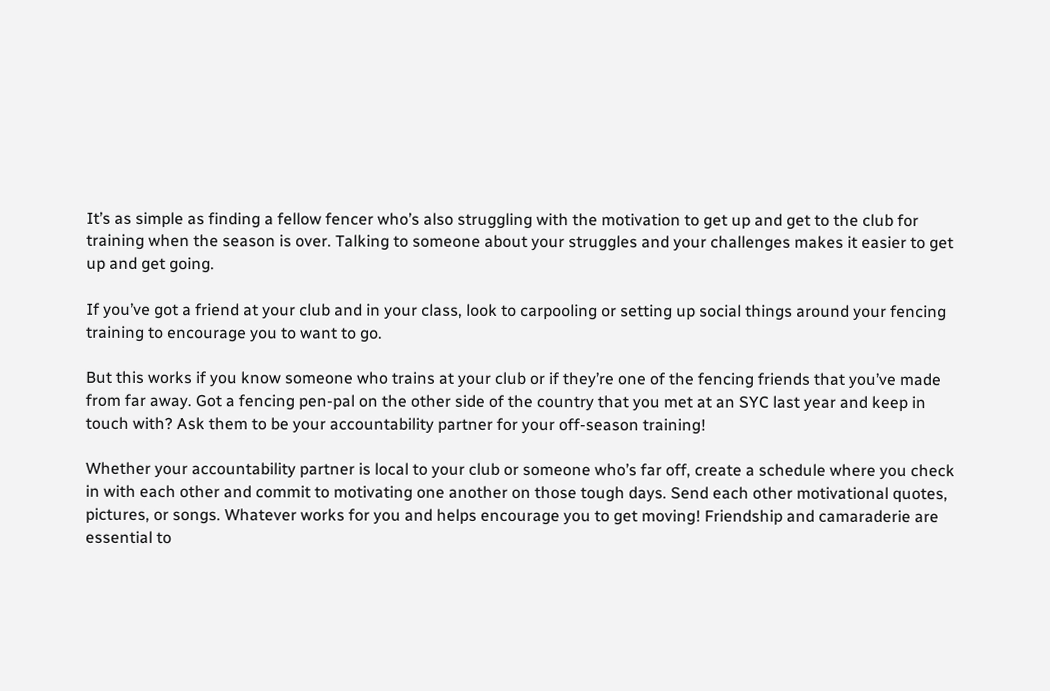It’s as simple as finding a fellow fencer who’s also struggling with the motivation to get up and get to the club for training when the season is over. Talking to someone about your struggles and your challenges makes it easier to get up and get going.

If you’ve got a friend at your club and in your class, look to carpooling or setting up social things around your fencing training to encourage you to want to go.

But this works if you know someone who trains at your club or if they’re one of the fencing friends that you’ve made from far away. Got a fencing pen-pal on the other side of the country that you met at an SYC last year and keep in touch with? Ask them to be your accountability partner for your off-season training!

Whether your accountability partner is local to your club or someone who’s far off, create a schedule where you check in with each other and commit to motivating one another on those tough days. Send each other motivational quotes, pictures, or songs. Whatever works for you and helps encourage you to get moving! Friendship and camaraderie are essential to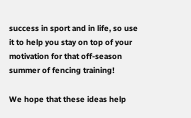success in sport and in life, so use it to help you stay on top of your motivation for that off-season summer of fencing training!

We hope that these ideas help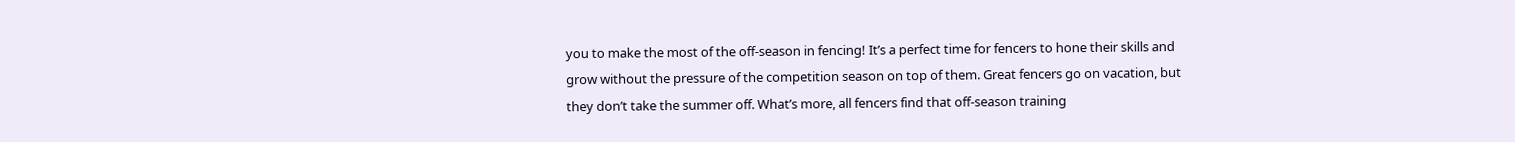you to make the most of the off-season in fencing! It’s a perfect time for fencers to hone their skills and grow without the pressure of the competition season on top of them. Great fencers go on vacation, but they don’t take the summer off. What’s more, all fencers find that off-season training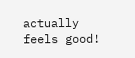actually feels good!